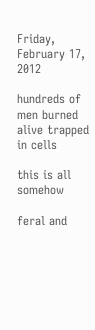Friday, February 17, 2012

hundreds of men burned alive trapped in cells

this is all somehow

feral and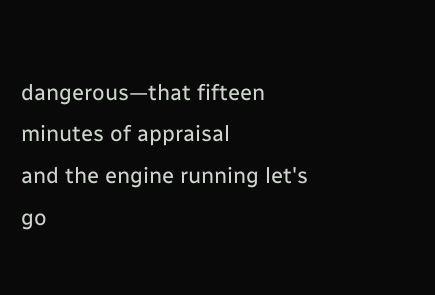dangerous—that fifteen minutes of appraisal
and the engine running let's go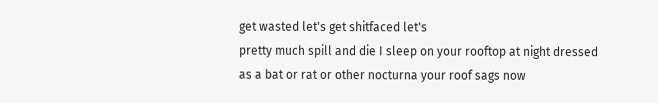get wasted let's get shitfaced let's
pretty much spill and die I sleep on your rooftop at night dressed
as a bat or rat or other nocturna your roof sags now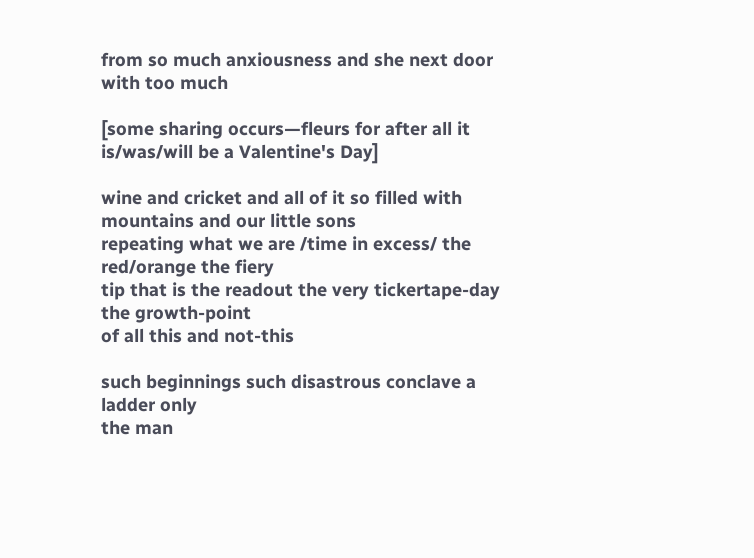from so much anxiousness and she next door with too much

[some sharing occurs—fleurs for after all it is/was/will be a Valentine's Day]

wine and cricket and all of it so filled with mountains and our little sons
repeating what we are /time in excess/ the red/orange the fiery
tip that is the readout the very tickertape-day the growth-point
of all this and not-this

such beginnings such disastrous conclave a ladder only
the man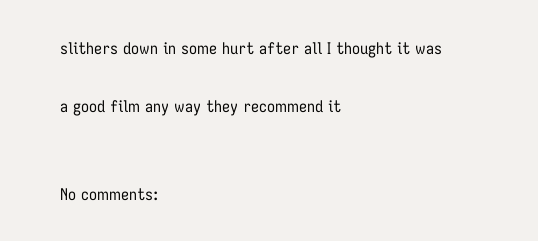slithers down in some hurt after all I thought it was

a good film any way they recommend it


No comments: